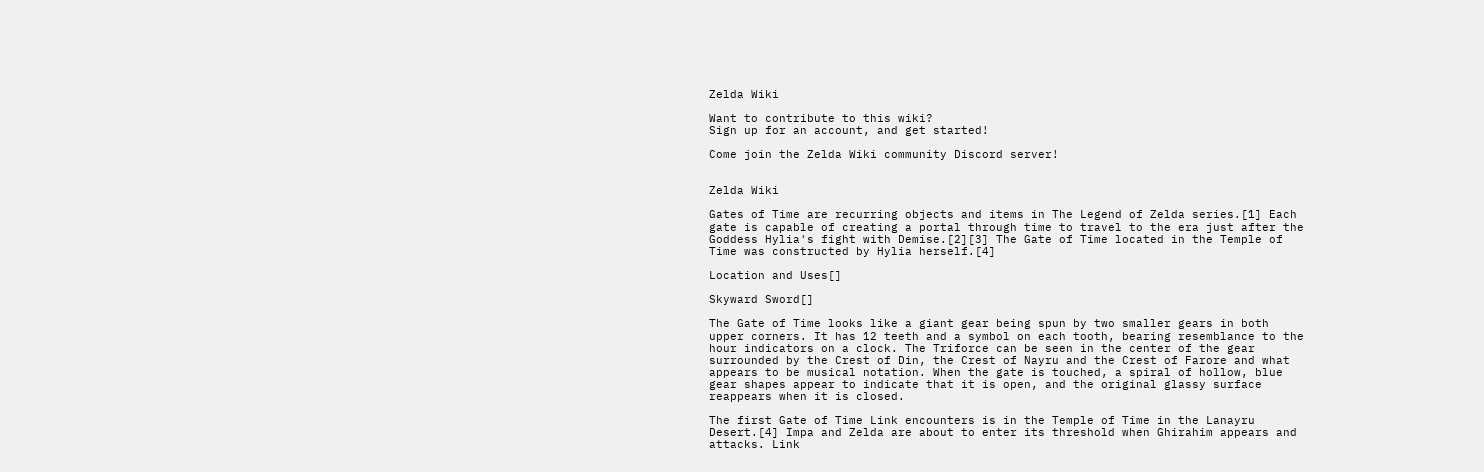Zelda Wiki

Want to contribute to this wiki?
Sign up for an account, and get started!

Come join the Zelda Wiki community Discord server!


Zelda Wiki

Gates of Time are recurring objects and items in The Legend of Zelda series.[1] Each gate is capable of creating a portal through time to travel to the era just after the Goddess Hylia's fight with Demise.[2][3] The Gate of Time located in the Temple of Time was constructed by Hylia herself.[4]

Location and Uses[]

Skyward Sword[]

The Gate of Time looks like a giant gear being spun by two smaller gears in both upper corners. It has 12 teeth and a symbol on each tooth, bearing resemblance to the hour indicators on a clock. The Triforce can be seen in the center of the gear surrounded by the Crest of Din, the Crest of Nayru and the Crest of Farore and what appears to be musical notation. When the gate is touched, a spiral of hollow, blue gear shapes appear to indicate that it is open, and the original glassy surface reappears when it is closed.

The first Gate of Time Link encounters is in the Temple of Time in the Lanayru Desert.[4] Impa and Zelda are about to enter its threshold when Ghirahim appears and attacks. Link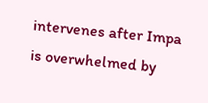intervenes after Impa is overwhelmed by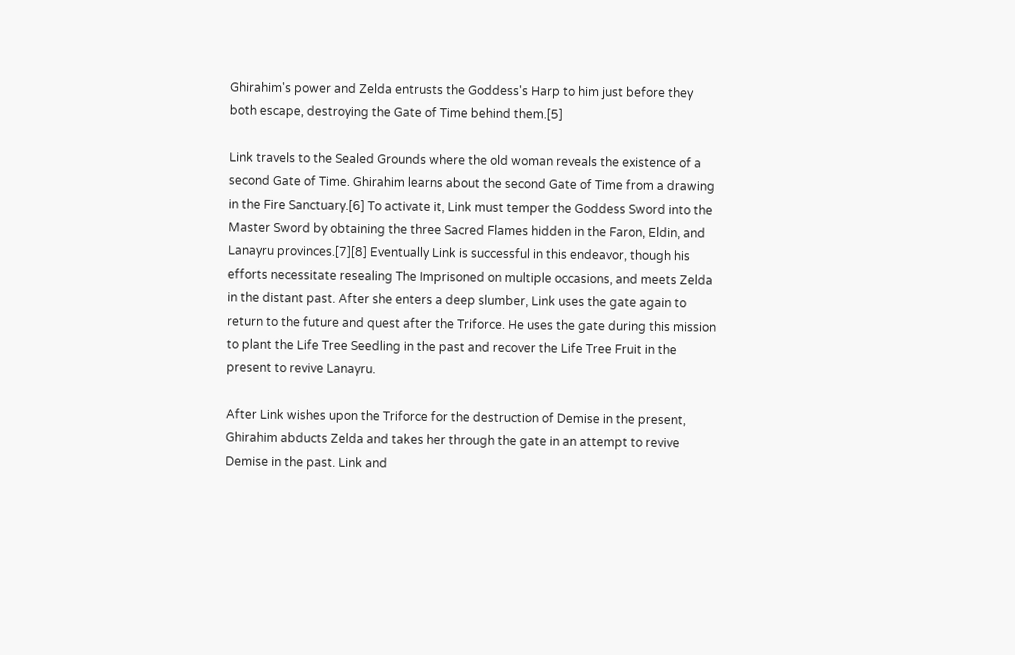Ghirahim's power and Zelda entrusts the Goddess's Harp to him just before they both escape, destroying the Gate of Time behind them.[5]

Link travels to the Sealed Grounds where the old woman reveals the existence of a second Gate of Time. Ghirahim learns about the second Gate of Time from a drawing in the Fire Sanctuary.[6] To activate it, Link must temper the Goddess Sword into the Master Sword by obtaining the three Sacred Flames hidden in the Faron, Eldin, and Lanayru provinces.[7][8] Eventually Link is successful in this endeavor, though his efforts necessitate resealing The Imprisoned on multiple occasions, and meets Zelda in the distant past. After she enters a deep slumber, Link uses the gate again to return to the future and quest after the Triforce. He uses the gate during this mission to plant the Life Tree Seedling in the past and recover the Life Tree Fruit in the present to revive Lanayru.

After Link wishes upon the Triforce for the destruction of Demise in the present, Ghirahim abducts Zelda and takes her through the gate in an attempt to revive Demise in the past. Link and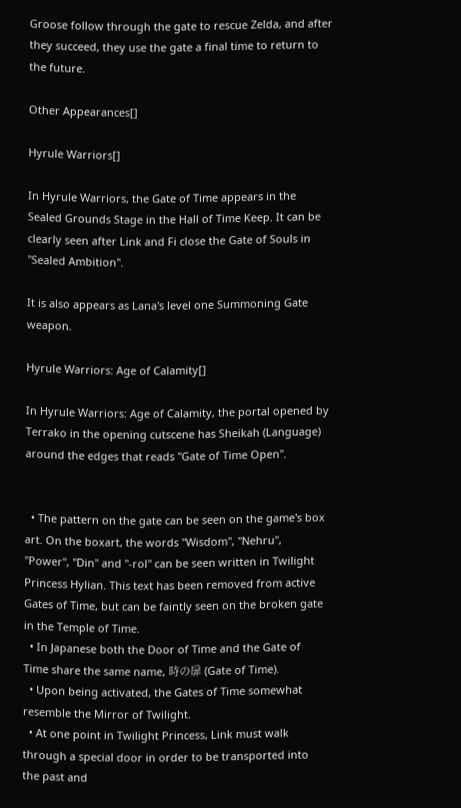Groose follow through the gate to rescue Zelda, and after they succeed, they use the gate a final time to return to the future.

Other Appearances[]

Hyrule Warriors[]

In Hyrule Warriors, the Gate of Time appears in the Sealed Grounds Stage in the Hall of Time Keep. It can be clearly seen after Link and Fi close the Gate of Souls in "Sealed Ambition".

It is also appears as Lana's level one Summoning Gate weapon.

Hyrule Warriors: Age of Calamity[]

In Hyrule Warriors: Age of Calamity, the portal opened by Terrako in the opening cutscene has Sheikah (Language) around the edges that reads "Gate of Time Open".


  • The pattern on the gate can be seen on the game's box art. On the boxart, the words "Wisdom", "Nehru", "Power", "Din" and "-rol" can be seen written in Twilight Princess Hylian. This text has been removed from active Gates of Time, but can be faintly seen on the broken gate in the Temple of Time.
  • In Japanese both the Door of Time and the Gate of Time share the same name, 時の扉 (Gate of Time).
  • Upon being activated, the Gates of Time somewhat resemble the Mirror of Twilight.
  • At one point in Twilight Princess, Link must walk through a special door in order to be transported into the past and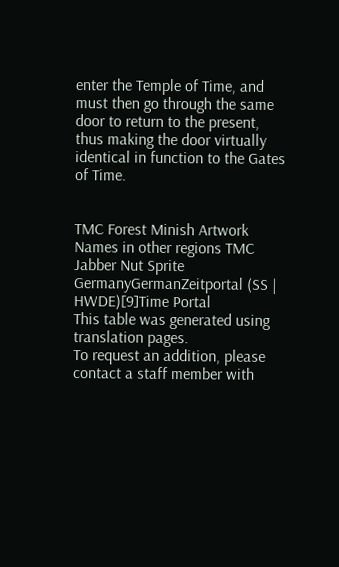enter the Temple of Time, and must then go through the same door to return to the present, thus making the door virtually identical in function to the Gates of Time.


TMC Forest Minish Artwork Names in other regions TMC Jabber Nut Sprite
GermanyGermanZeitportal (SS | HWDE)[9]Time Portal
This table was generated using translation pages.
To request an addition, please contact a staff member with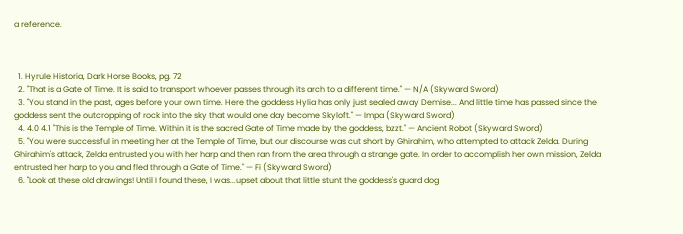a reference.



  1. Hyrule Historia, Dark Horse Books, pg. 72
  2. "That is a Gate of Time. It is said to transport whoever passes through its arch to a different time." — N/A (Skyward Sword)
  3. "You stand in the past, ages before your own time. Here the goddess Hylia has only just sealed away Demise... And little time has passed since the goddess sent the outcropping of rock into the sky that would one day become Skyloft." — Impa (Skyward Sword)
  4. 4.0 4.1 "This is the Temple of Time. Within it is the sacred Gate of Time made by the goddess, bzzt." — Ancient Robot (Skyward Sword)
  5. "You were successful in meeting her at the Temple of Time, but our discourse was cut short by Ghirahim, who attempted to attack Zelda. During Ghirahim's attack, Zelda entrusted you with her harp and then ran from the area through a strange gate. In order to accomplish her own mission, Zelda entrusted her harp to you and fled through a Gate of Time." — Fi (Skyward Sword)
  6. "Look at these old drawings! Until I found these, I was...upset about that little stunt the goddess's guard dog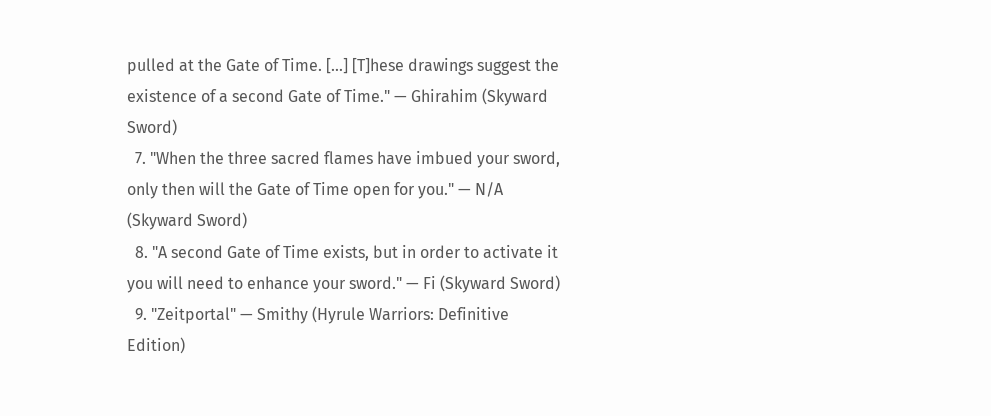pulled at the Gate of Time. [...] [T]hese drawings suggest the existence of a second Gate of Time." — Ghirahim (Skyward Sword)
  7. "When the three sacred flames have imbued your sword, only then will the Gate of Time open for you." — N/A (Skyward Sword)
  8. "A second Gate of Time exists, but in order to activate it you will need to enhance your sword." — Fi (Skyward Sword)
  9. "Zeitportal" — Smithy (Hyrule Warriors: Definitive Edition)